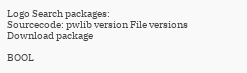Logo Search packages:
Sourcecode: pwlib version File versions  Download package

BOOL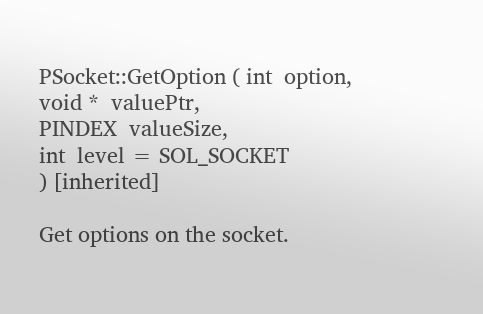PSocket::GetOption ( int  option,
void *  valuePtr,
PINDEX  valueSize,
int  level = SOL_SOCKET
) [inherited]

Get options on the socket.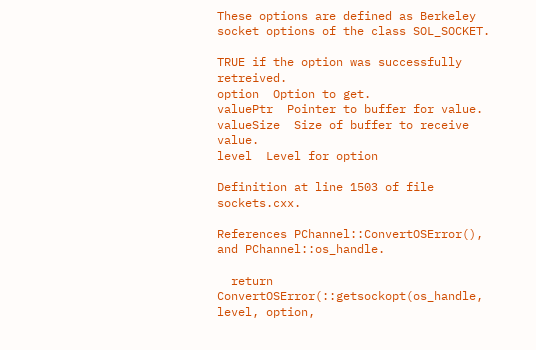These options are defined as Berkeley socket options of the class SOL_SOCKET.

TRUE if the option was successfully retreived.
option  Option to get.
valuePtr  Pointer to buffer for value.
valueSize  Size of buffer to receive value.
level  Level for option

Definition at line 1503 of file sockets.cxx.

References PChannel::ConvertOSError(), and PChannel::os_handle.

  return ConvertOSError(::getsockopt(os_handle, level, option,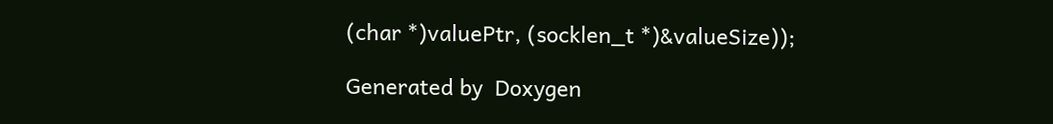(char *)valuePtr, (socklen_t *)&valueSize));

Generated by  Doxygen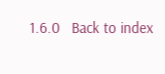1.6.0   Back to index